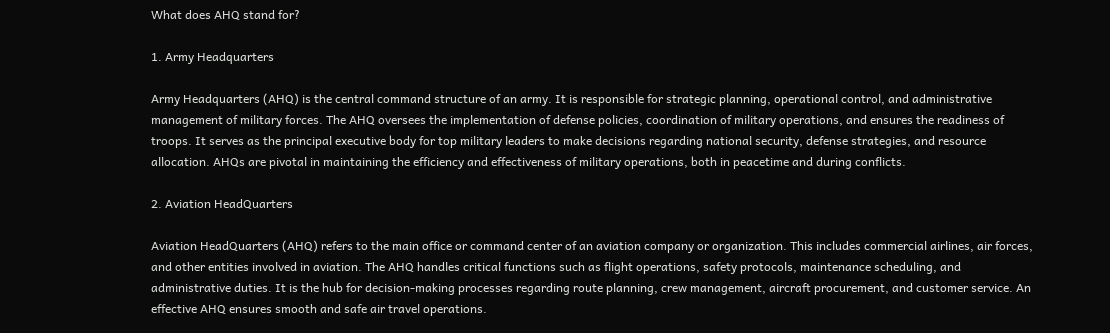What does AHQ stand for?

1. Army Headquarters

Army Headquarters (AHQ) is the central command structure of an army. It is responsible for strategic planning, operational control, and administrative management of military forces. The AHQ oversees the implementation of defense policies, coordination of military operations, and ensures the readiness of troops. It serves as the principal executive body for top military leaders to make decisions regarding national security, defense strategies, and resource allocation. AHQs are pivotal in maintaining the efficiency and effectiveness of military operations, both in peacetime and during conflicts.

2. Aviation HeadQuarters

Aviation HeadQuarters (AHQ) refers to the main office or command center of an aviation company or organization. This includes commercial airlines, air forces, and other entities involved in aviation. The AHQ handles critical functions such as flight operations, safety protocols, maintenance scheduling, and administrative duties. It is the hub for decision-making processes regarding route planning, crew management, aircraft procurement, and customer service. An effective AHQ ensures smooth and safe air travel operations.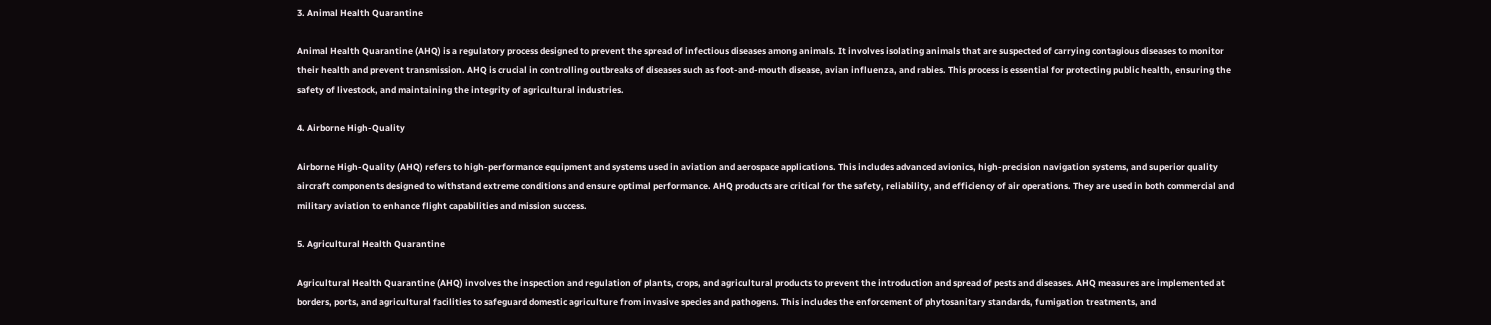3. Animal Health Quarantine

Animal Health Quarantine (AHQ) is a regulatory process designed to prevent the spread of infectious diseases among animals. It involves isolating animals that are suspected of carrying contagious diseases to monitor their health and prevent transmission. AHQ is crucial in controlling outbreaks of diseases such as foot-and-mouth disease, avian influenza, and rabies. This process is essential for protecting public health, ensuring the safety of livestock, and maintaining the integrity of agricultural industries.

4. Airborne High-Quality

Airborne High-Quality (AHQ) refers to high-performance equipment and systems used in aviation and aerospace applications. This includes advanced avionics, high-precision navigation systems, and superior quality aircraft components designed to withstand extreme conditions and ensure optimal performance. AHQ products are critical for the safety, reliability, and efficiency of air operations. They are used in both commercial and military aviation to enhance flight capabilities and mission success.

5. Agricultural Health Quarantine

Agricultural Health Quarantine (AHQ) involves the inspection and regulation of plants, crops, and agricultural products to prevent the introduction and spread of pests and diseases. AHQ measures are implemented at borders, ports, and agricultural facilities to safeguard domestic agriculture from invasive species and pathogens. This includes the enforcement of phytosanitary standards, fumigation treatments, and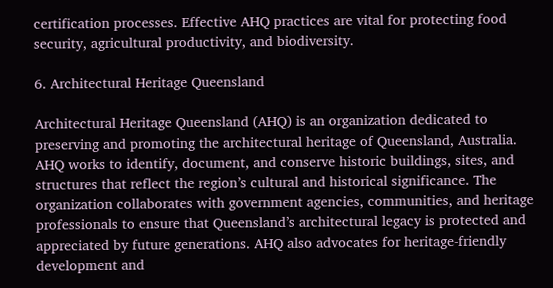certification processes. Effective AHQ practices are vital for protecting food security, agricultural productivity, and biodiversity.

6. Architectural Heritage Queensland

Architectural Heritage Queensland (AHQ) is an organization dedicated to preserving and promoting the architectural heritage of Queensland, Australia. AHQ works to identify, document, and conserve historic buildings, sites, and structures that reflect the region’s cultural and historical significance. The organization collaborates with government agencies, communities, and heritage professionals to ensure that Queensland’s architectural legacy is protected and appreciated by future generations. AHQ also advocates for heritage-friendly development and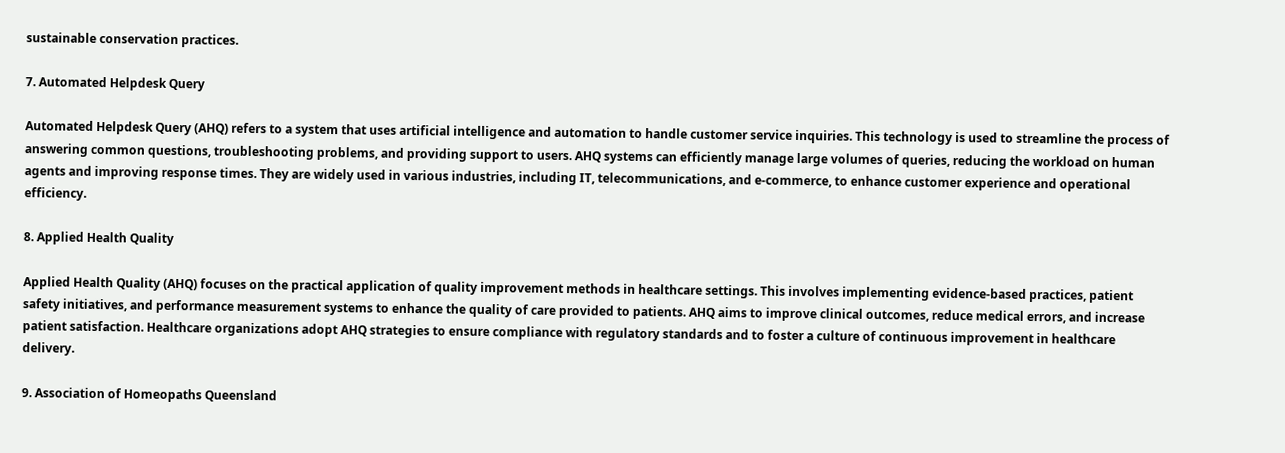sustainable conservation practices.

7. Automated Helpdesk Query

Automated Helpdesk Query (AHQ) refers to a system that uses artificial intelligence and automation to handle customer service inquiries. This technology is used to streamline the process of answering common questions, troubleshooting problems, and providing support to users. AHQ systems can efficiently manage large volumes of queries, reducing the workload on human agents and improving response times. They are widely used in various industries, including IT, telecommunications, and e-commerce, to enhance customer experience and operational efficiency.

8. Applied Health Quality

Applied Health Quality (AHQ) focuses on the practical application of quality improvement methods in healthcare settings. This involves implementing evidence-based practices, patient safety initiatives, and performance measurement systems to enhance the quality of care provided to patients. AHQ aims to improve clinical outcomes, reduce medical errors, and increase patient satisfaction. Healthcare organizations adopt AHQ strategies to ensure compliance with regulatory standards and to foster a culture of continuous improvement in healthcare delivery.

9. Association of Homeopaths Queensland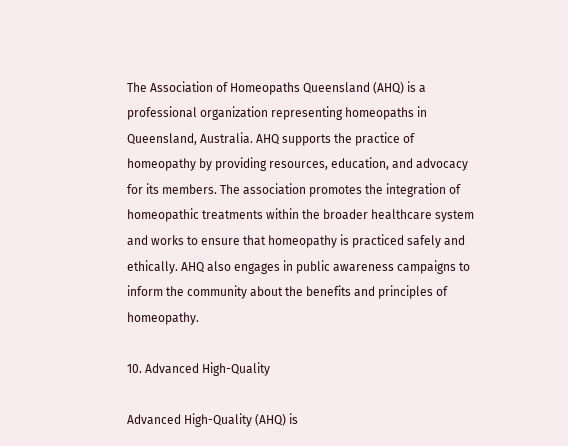The Association of Homeopaths Queensland (AHQ) is a professional organization representing homeopaths in Queensland, Australia. AHQ supports the practice of homeopathy by providing resources, education, and advocacy for its members. The association promotes the integration of homeopathic treatments within the broader healthcare system and works to ensure that homeopathy is practiced safely and ethically. AHQ also engages in public awareness campaigns to inform the community about the benefits and principles of homeopathy.

10. Advanced High-Quality

Advanced High-Quality (AHQ) is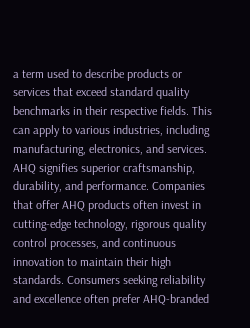a term used to describe products or services that exceed standard quality benchmarks in their respective fields. This can apply to various industries, including manufacturing, electronics, and services. AHQ signifies superior craftsmanship, durability, and performance. Companies that offer AHQ products often invest in cutting-edge technology, rigorous quality control processes, and continuous innovation to maintain their high standards. Consumers seeking reliability and excellence often prefer AHQ-branded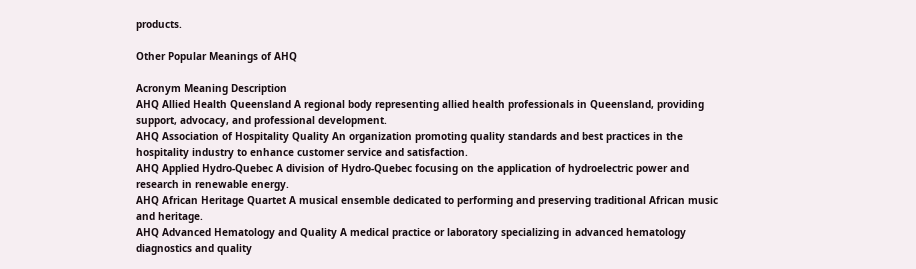products.

Other Popular Meanings of AHQ

Acronym Meaning Description
AHQ Allied Health Queensland A regional body representing allied health professionals in Queensland, providing support, advocacy, and professional development.
AHQ Association of Hospitality Quality An organization promoting quality standards and best practices in the hospitality industry to enhance customer service and satisfaction.
AHQ Applied Hydro-Quebec A division of Hydro-Quebec focusing on the application of hydroelectric power and research in renewable energy.
AHQ African Heritage Quartet A musical ensemble dedicated to performing and preserving traditional African music and heritage.
AHQ Advanced Hematology and Quality A medical practice or laboratory specializing in advanced hematology diagnostics and quality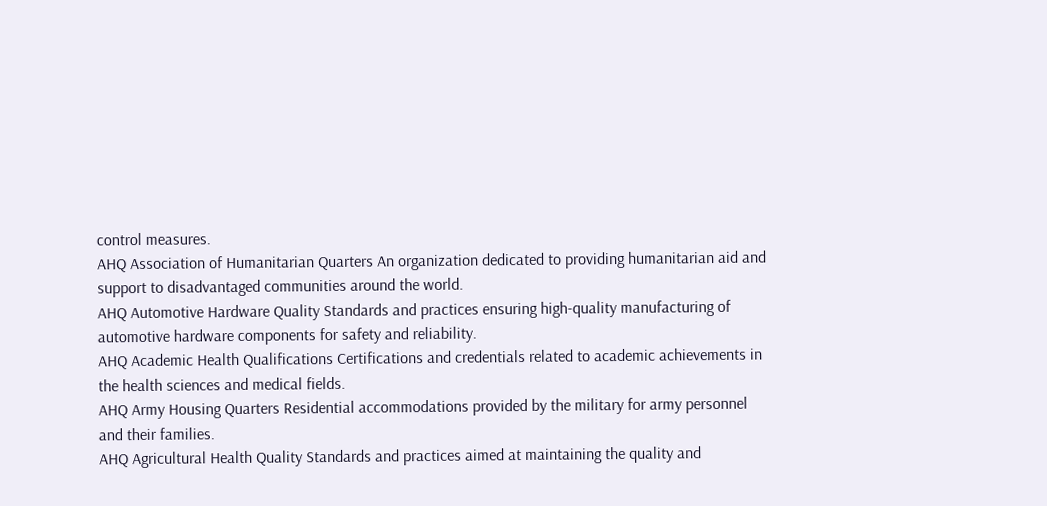control measures.
AHQ Association of Humanitarian Quarters An organization dedicated to providing humanitarian aid and support to disadvantaged communities around the world.
AHQ Automotive Hardware Quality Standards and practices ensuring high-quality manufacturing of automotive hardware components for safety and reliability.
AHQ Academic Health Qualifications Certifications and credentials related to academic achievements in the health sciences and medical fields.
AHQ Army Housing Quarters Residential accommodations provided by the military for army personnel and their families.
AHQ Agricultural Health Quality Standards and practices aimed at maintaining the quality and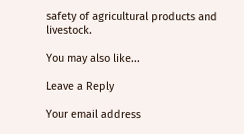safety of agricultural products and livestock.

You may also like...

Leave a Reply

Your email address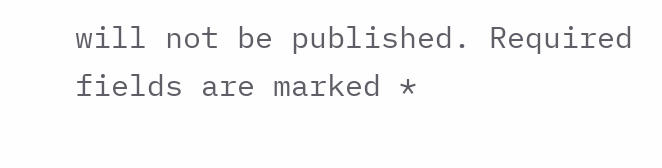will not be published. Required fields are marked *